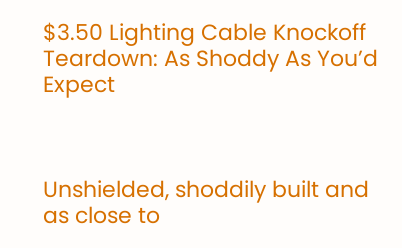$3.50 Lighting Cable Knockoff Teardown: As Shoddy As You’d Expect



Unshielded, shoddily built and as close to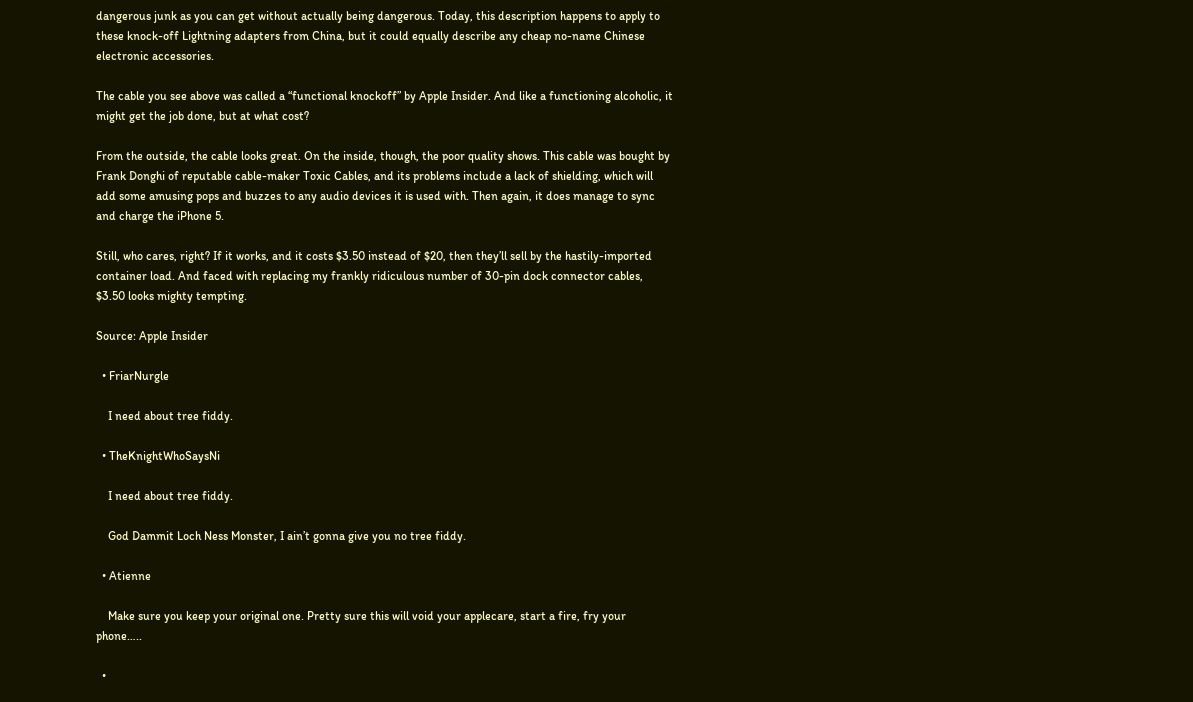dangerous junk as you can get without actually being dangerous. Today, this description happens to apply to these knock-off Lightning adapters from China, but it could equally describe any cheap no-name Chinese electronic accessories.

The cable you see above was called a “functional knockoff” by Apple Insider. And like a functioning alcoholic, it might get the job done, but at what cost?

From the outside, the cable looks great. On the inside, though, the poor quality shows. This cable was bought by Frank Donghi of reputable cable-maker Toxic Cables, and its problems include a lack of shielding, which will add some amusing pops and buzzes to any audio devices it is used with. Then again, it does manage to sync and charge the iPhone 5.

Still, who cares, right? If it works, and it costs $3.50 instead of $20, then they’ll sell by the hastily-imported container load. And faced with replacing my frankly ridiculous number of 30-pin dock connector cables, $3.50 looks mighty tempting.

Source: Apple Insider

  • FriarNurgle

    I need about tree fiddy.

  • TheKnightWhoSaysNi

    I need about tree fiddy.

    God Dammit Loch Ness Monster, I ain’t gonna give you no tree fiddy.

  • Atienne

    Make sure you keep your original one. Pretty sure this will void your applecare, start a fire, fry your phone…..

  •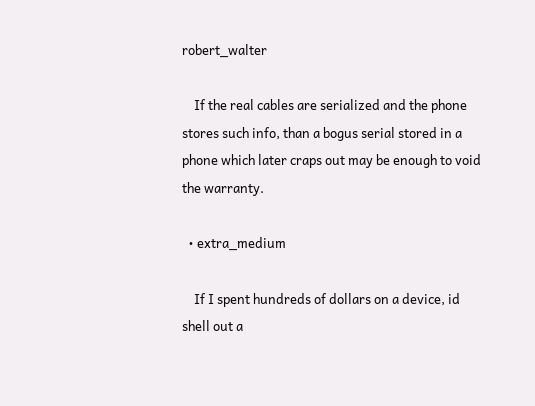robert_walter

    If the real cables are serialized and the phone stores such info, than a bogus serial stored in a phone which later craps out may be enough to void the warranty.

  • extra_medium

    If I spent hundreds of dollars on a device, id shell out a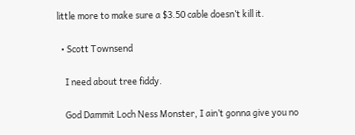little more to make sure a $3.50 cable doesn’t kill it.

  • Scott Townsend

    I need about tree fiddy.

    God Dammit Loch Ness Monster, I ain’t gonna give you no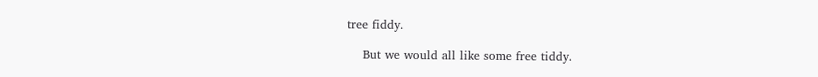tree fiddy.

    But we would all like some free tiddy.